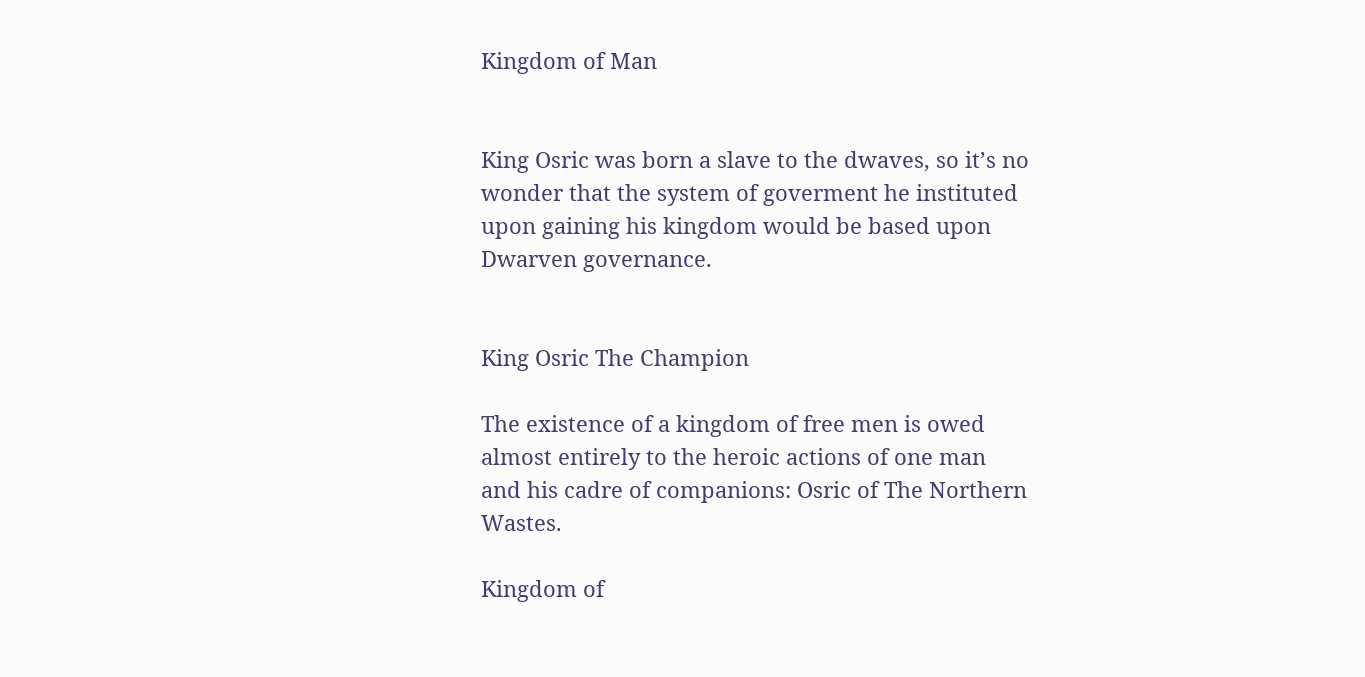Kingdom of Man


King Osric was born a slave to the dwaves, so it’s no wonder that the system of goverment he instituted upon gaining his kingdom would be based upon Dwarven governance.


King Osric The Champion

The existence of a kingdom of free men is owed almost entirely to the heroic actions of one man and his cadre of companions: Osric of The Northern Wastes.

Kingdom of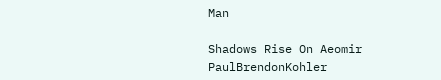Man

Shadows Rise On Aeomir PaulBrendonKohler